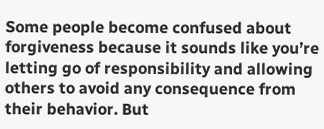Some people become confused about forgiveness because it sounds like you’re letting go of responsibility and allowing others to avoid any consequence from their behavior. But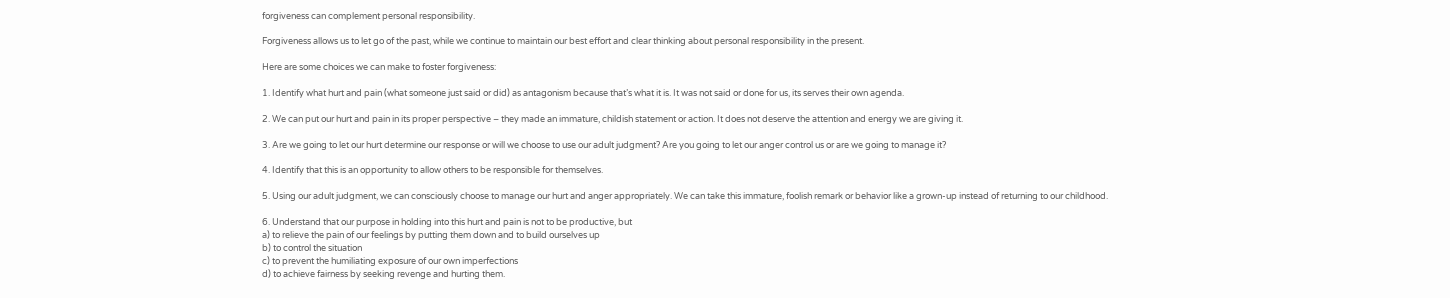forgiveness can complement personal responsibility.

Forgiveness allows us to let go of the past, while we continue to maintain our best effort and clear thinking about personal responsibility in the present.

Here are some choices we can make to foster forgiveness:

1. Identify what hurt and pain (what someone just said or did) as antagonism because that’s what it is. It was not said or done for us, its serves their own agenda.

2. We can put our hurt and pain in its proper perspective – they made an immature, childish statement or action. It does not deserve the attention and energy we are giving it.

3. Are we going to let our hurt determine our response or will we choose to use our adult judgment? Are you going to let our anger control us or are we going to manage it?

4. Identify that this is an opportunity to allow others to be responsible for themselves.

5. Using our adult judgment, we can consciously choose to manage our hurt and anger appropriately. We can take this immature, foolish remark or behavior like a grown-up instead of returning to our childhood.

6. Understand that our purpose in holding into this hurt and pain is not to be productive, but
a) to relieve the pain of our feelings by putting them down and to build ourselves up
b) to control the situation
c) to prevent the humiliating exposure of our own imperfections
d) to achieve fairness by seeking revenge and hurting them.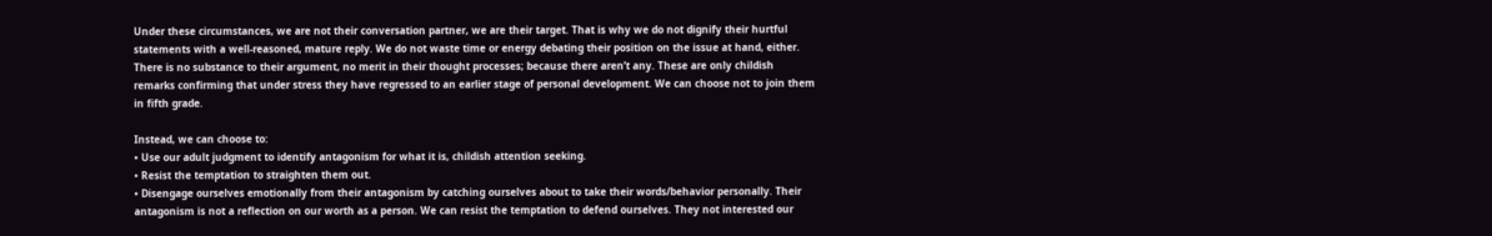Under these circumstances, we are not their conversation partner, we are their target. That is why we do not dignify their hurtful statements with a well-reasoned, mature reply. We do not waste time or energy debating their position on the issue at hand, either. There is no substance to their argument, no merit in their thought processes; because there aren’t any. These are only childish remarks confirming that under stress they have regressed to an earlier stage of personal development. We can choose not to join them in fifth grade.

Instead, we can choose to:
• Use our adult judgment to identify antagonism for what it is, childish attention seeking.
• Resist the temptation to straighten them out.
• Disengage ourselves emotionally from their antagonism by catching ourselves about to take their words/behavior personally. Their antagonism is not a reflection on our worth as a person. We can resist the temptation to defend ourselves. They not interested our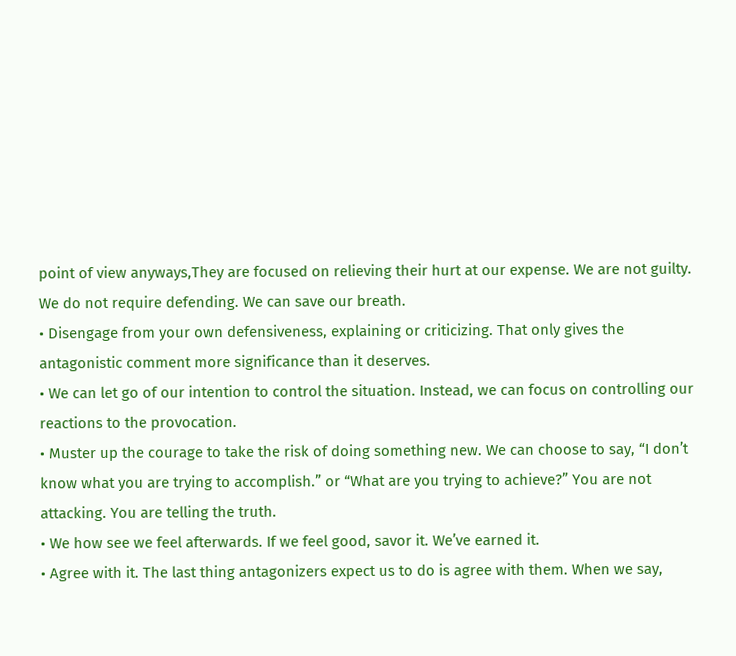point of view anyways,They are focused on relieving their hurt at our expense. We are not guilty. We do not require defending. We can save our breath.
• Disengage from your own defensiveness, explaining or criticizing. That only gives the antagonistic comment more significance than it deserves.
• We can let go of our intention to control the situation. Instead, we can focus on controlling our reactions to the provocation.
• Muster up the courage to take the risk of doing something new. We can choose to say, “I don’t know what you are trying to accomplish.” or “What are you trying to achieve?” You are not attacking. You are telling the truth.
• We how see we feel afterwards. If we feel good, savor it. We’ve earned it.
• Agree with it. The last thing antagonizers expect us to do is agree with them. When we say,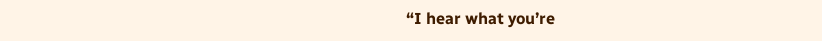“I hear what you’re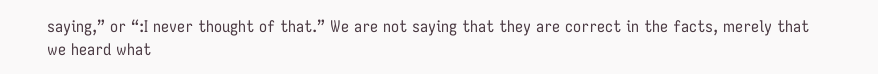saying,” or “:I never thought of that.” We are not saying that they are correct in the facts, merely that we heard what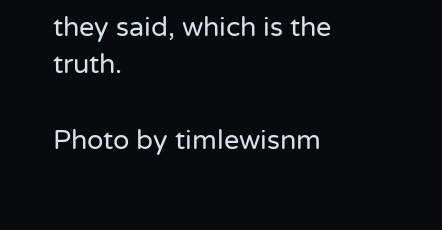they said, which is the truth.

Photo by timlewisnm